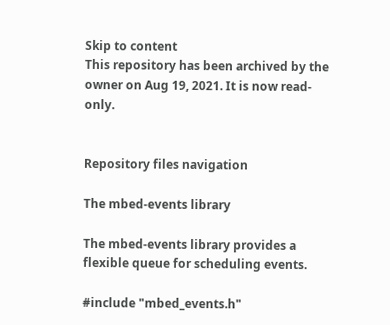Skip to content
This repository has been archived by the owner on Aug 19, 2021. It is now read-only.


Repository files navigation

The mbed-events library

The mbed-events library provides a flexible queue for scheduling events.

#include "mbed_events.h"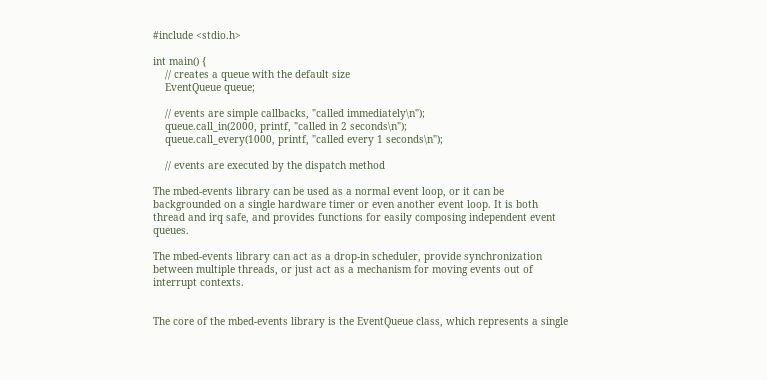#include <stdio.h>

int main() {
    // creates a queue with the default size
    EventQueue queue;

    // events are simple callbacks, "called immediately\n");
    queue.call_in(2000, printf, "called in 2 seconds\n");
    queue.call_every(1000, printf, "called every 1 seconds\n");

    // events are executed by the dispatch method

The mbed-events library can be used as a normal event loop, or it can be backgrounded on a single hardware timer or even another event loop. It is both thread and irq safe, and provides functions for easily composing independent event queues.

The mbed-events library can act as a drop-in scheduler, provide synchronization between multiple threads, or just act as a mechanism for moving events out of interrupt contexts.


The core of the mbed-events library is the EventQueue class, which represents a single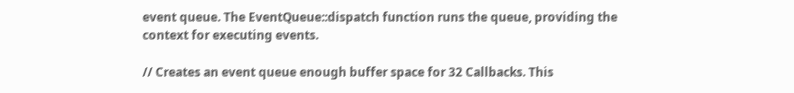event queue. The EventQueue::dispatch function runs the queue, providing the context for executing events.

// Creates an event queue enough buffer space for 32 Callbacks. This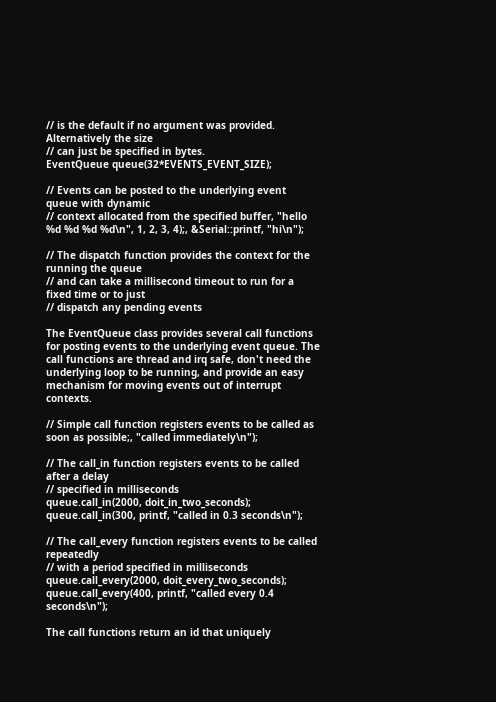// is the default if no argument was provided. Alternatively the size
// can just be specified in bytes.
EventQueue queue(32*EVENTS_EVENT_SIZE);

// Events can be posted to the underlying event queue with dynamic
// context allocated from the specified buffer, "hello %d %d %d %d\n", 1, 2, 3, 4);, &Serial::printf, "hi\n");

// The dispatch function provides the context for the running the queue
// and can take a millisecond timeout to run for a fixed time or to just
// dispatch any pending events

The EventQueue class provides several call functions for posting events to the underlying event queue. The call functions are thread and irq safe, don't need the underlying loop to be running, and provide an easy mechanism for moving events out of interrupt contexts.

// Simple call function registers events to be called as soon as possible;, "called immediately\n");

// The call_in function registers events to be called after a delay
// specified in milliseconds
queue.call_in(2000, doit_in_two_seconds);
queue.call_in(300, printf, "called in 0.3 seconds\n");

// The call_every function registers events to be called repeatedly
// with a period specified in milliseconds
queue.call_every(2000, doit_every_two_seconds);
queue.call_every(400, printf, "called every 0.4 seconds\n");

The call functions return an id that uniquely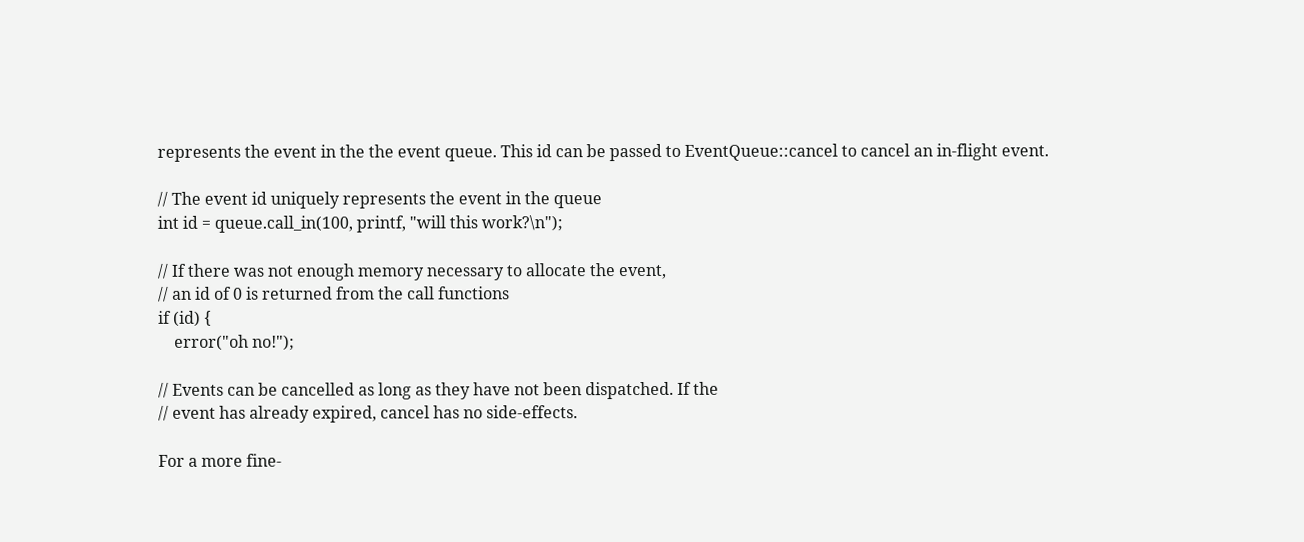represents the event in the the event queue. This id can be passed to EventQueue::cancel to cancel an in-flight event.

// The event id uniquely represents the event in the queue
int id = queue.call_in(100, printf, "will this work?\n");

// If there was not enough memory necessary to allocate the event,
// an id of 0 is returned from the call functions
if (id) {
    error("oh no!");

// Events can be cancelled as long as they have not been dispatched. If the
// event has already expired, cancel has no side-effects.

For a more fine-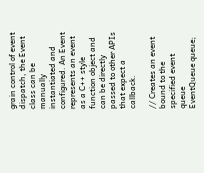grain control of event dispatch, the Event class can be manually instantiated and configured. An Event represents an event as a C++ style function object and can be directly passed to other APIs that expect a callback.

// Creates an event bound to the specified event queue
EventQueue queue;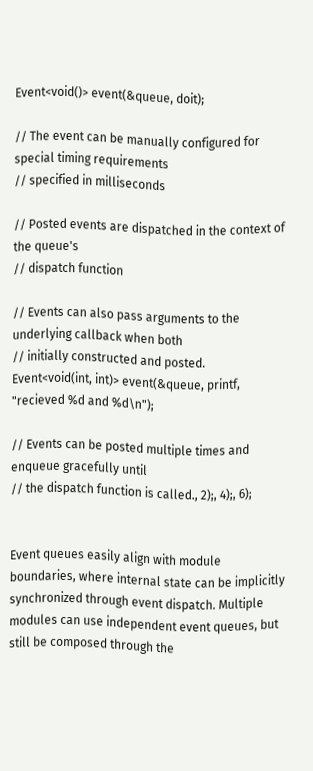Event<void()> event(&queue, doit);

// The event can be manually configured for special timing requirements
// specified in milliseconds

// Posted events are dispatched in the context of the queue's
// dispatch function

// Events can also pass arguments to the underlying callback when both
// initially constructed and posted.
Event<void(int, int)> event(&queue, printf, "recieved %d and %d\n");

// Events can be posted multiple times and enqueue gracefully until
// the dispatch function is called., 2);, 4);, 6);


Event queues easily align with module boundaries, where internal state can be implicitly synchronized through event dispatch. Multiple modules can use independent event queues, but still be composed through the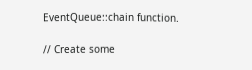EventQueue::chain function.

// Create some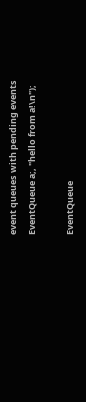event queues with pending events
EventQueue a;, "hello from a!\n");

EventQueue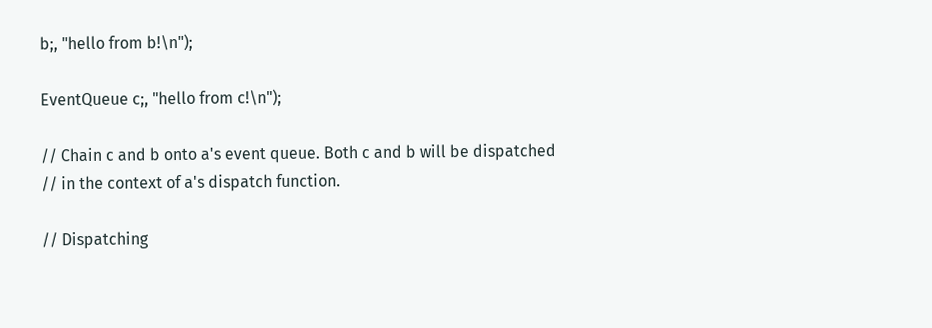b;, "hello from b!\n");

EventQueue c;, "hello from c!\n");

// Chain c and b onto a's event queue. Both c and b will be dispatched
// in the context of a's dispatch function.

// Dispatching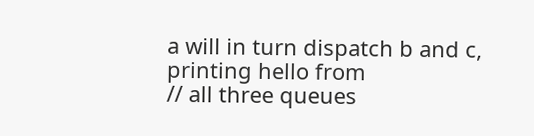a will in turn dispatch b and c, printing hello from
// all three queues